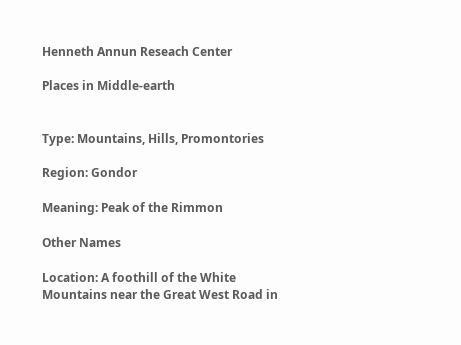Henneth Annun Reseach Center

Places in Middle-earth


Type: Mountains, Hills, Promontories

Region: Gondor

Meaning: Peak of the Rimmon

Other Names

Location: A foothill of the White Mountains near the Great West Road in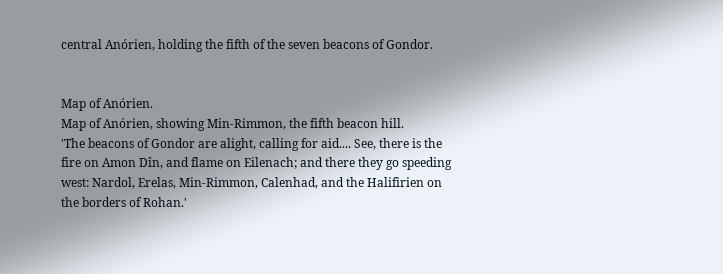central Anórien, holding the fifth of the seven beacons of Gondor.


Map of Anórien.
Map of Anórien, showing Min-Rimmon, the fifth beacon hill.
'The beacons of Gondor are alight, calling for aid.... See, there is the fire on Amon Dîn, and flame on Eilenach; and there they go speeding west: Nardol, Erelas, Min-Rimmon, Calenhad, and the Halifirien on the borders of Rohan.'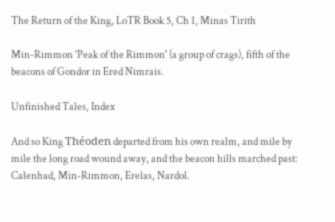The Return of the King, LoTR Book 5, Ch 1, Minas Tirith

Min-Rimmon 'Peak of the Rimmon' (a group of crags), fifth of the beacons of Gondor in Ered Nimrais.

Unfinished Tales, Index

And so King Théoden departed from his own realm, and mile by mile the long road wound away, and the beacon hills marched past: Calenhad, Min-Rimmon, Erelas, Nardol.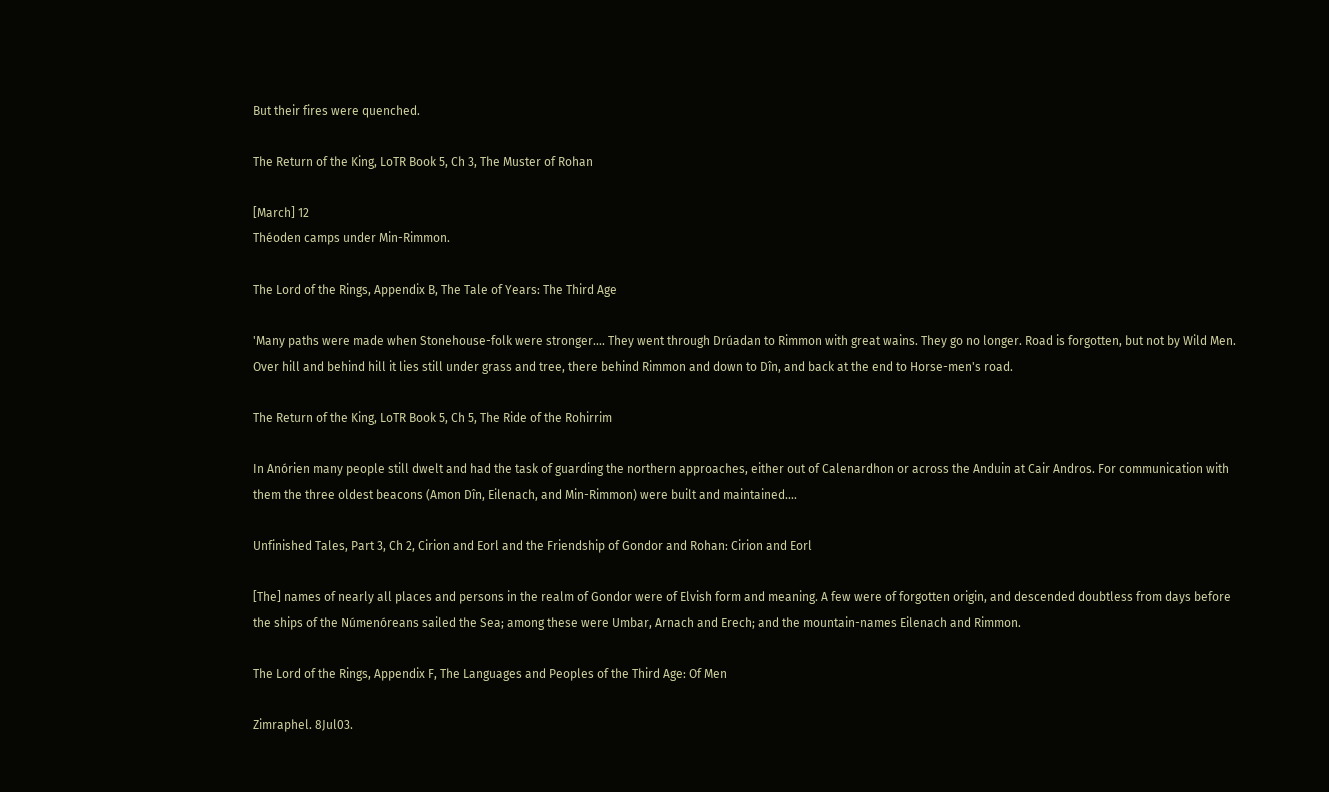But their fires were quenched.

The Return of the King, LoTR Book 5, Ch 3, The Muster of Rohan

[March] 12
Théoden camps under Min-Rimmon.

The Lord of the Rings, Appendix B, The Tale of Years: The Third Age

'Many paths were made when Stonehouse-folk were stronger.... They went through Drúadan to Rimmon with great wains. They go no longer. Road is forgotten, but not by Wild Men. Over hill and behind hill it lies still under grass and tree, there behind Rimmon and down to Dîn, and back at the end to Horse-men's road.

The Return of the King, LoTR Book 5, Ch 5, The Ride of the Rohirrim

In Anórien many people still dwelt and had the task of guarding the northern approaches, either out of Calenardhon or across the Anduin at Cair Andros. For communication with them the three oldest beacons (Amon Dîn, Eilenach, and Min-Rimmon) were built and maintained....

Unfinished Tales, Part 3, Ch 2, Cirion and Eorl and the Friendship of Gondor and Rohan: Cirion and Eorl

[The] names of nearly all places and persons in the realm of Gondor were of Elvish form and meaning. A few were of forgotten origin, and descended doubtless from days before the ships of the Númenóreans sailed the Sea; among these were Umbar, Arnach and Erech; and the mountain-names Eilenach and Rimmon.

The Lord of the Rings, Appendix F, The Languages and Peoples of the Third Age: Of Men

Zimraphel. 8Jul03.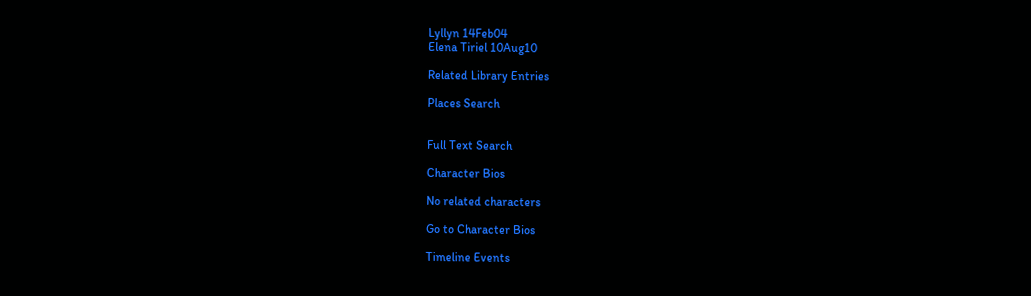Lyllyn 14Feb04
Elena Tiriel 10Aug10

Related Library Entries

Places Search


Full Text Search

Character Bios

No related characters

Go to Character Bios

Timeline Events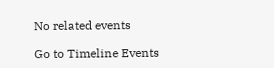No related events

Go to Timeline Events